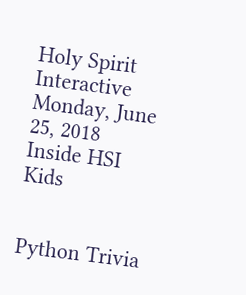Holy Spirit Interactive
Monday, June 25, 2018
Inside HSI Kids


Python Trivia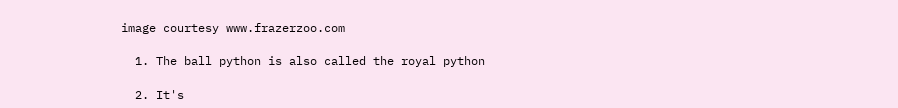image courtesy www.frazerzoo.com

  1. The ball python is also called the royal python

  2. It's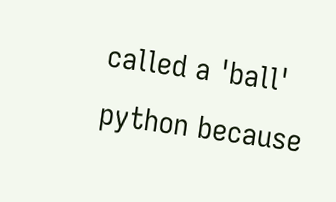called a 'ball' python because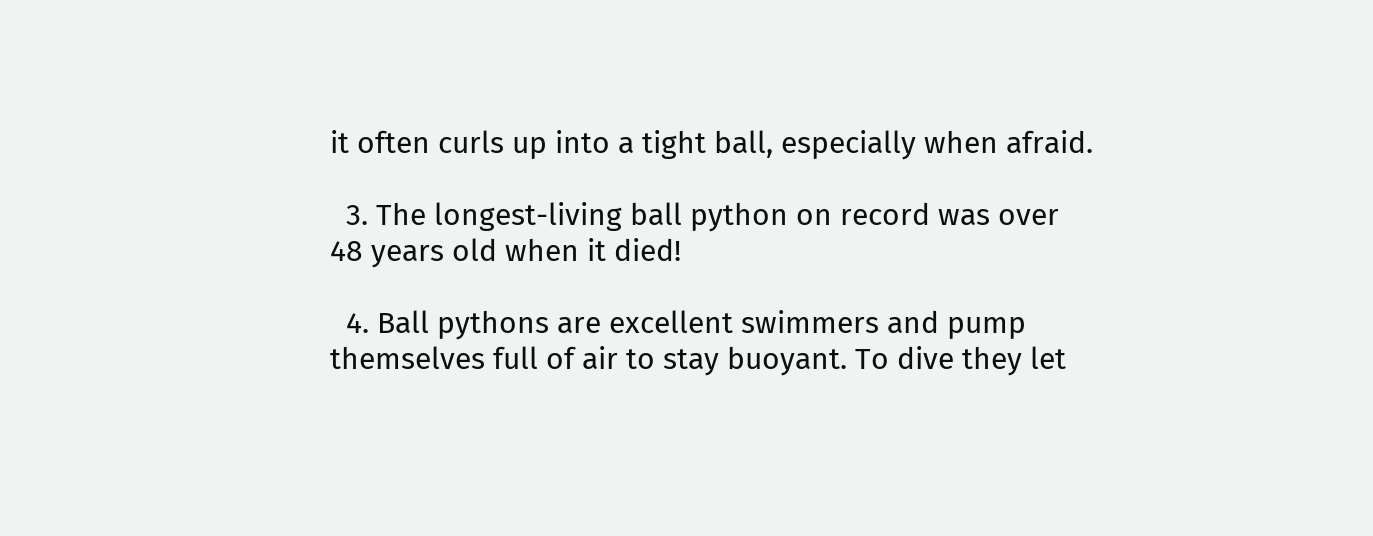it often curls up into a tight ball, especially when afraid.

  3. The longest-living ball python on record was over 48 years old when it died!

  4. Ball pythons are excellent swimmers and pump themselves full of air to stay buoyant. To dive they let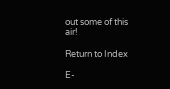out some of this air!

Return to Index

E-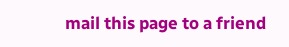mail this page to a friend